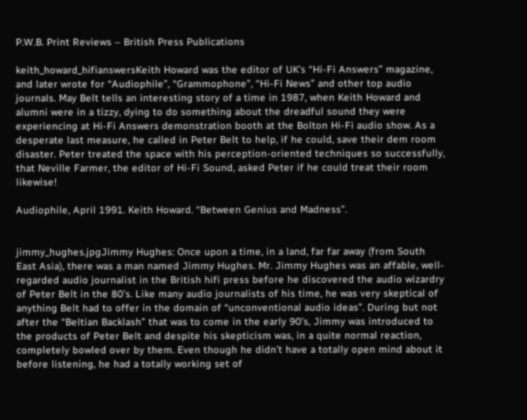P.W.B. Print Reviews – British Press Publications

keith_howard_hifianswersKeith Howard was the editor of UK’s “Hi-Fi Answers” magazine, and later wrote for “Audiophile”, “Grammophone”, “Hi-Fi News” and other top audio journals. May Belt tells an interesting story of a time in 1987, when Keith Howard and alumni were in a tizzy, dying to do something about the dreadful sound they were experiencing at Hi-Fi Answers demonstration booth at the Bolton Hi-Fi audio show. As a desperate last measure, he called in Peter Belt to help, if he could, save their dem room disaster. Peter treated the space with his perception-oriented techniques so successfully, that Neville Farmer, the editor of Hi-Fi Sound, asked Peter if he could treat their room likewise!

Audiophile, April 1991. Keith Howard. “Between Genius and Madness”.


jimmy_hughes.jpgJimmy Hughes: Once upon a time, in a land, far far away (from South East Asia), there was a man named Jimmy Hughes. Mr. Jimmy Hughes was an affable, well-regarded audio journalist in the British hifi press before he discovered the audio wizardry of Peter Belt in the 80’s. Like many audio journalists of his time, he was very skeptical of anything Belt had to offer in the domain of “unconventional audio ideas”. During but not after the “Beltian Backlash” that was to come in the early 90’s, Jimmy was introduced to the products of Peter Belt and despite his skepticism was, in a quite normal reaction, completely bowled over by them. Even though he didn’t have a totally open mind about it before listening, he had a totally working set of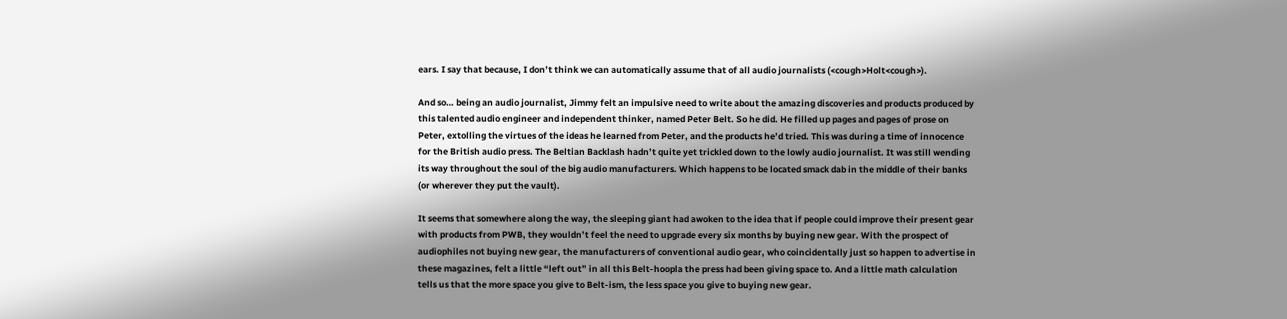ears. I say that because, I don’t think we can automatically assume that of all audio journalists (<cough>Holt<cough>).

And so… being an audio journalist, Jimmy felt an impulsive need to write about the amazing discoveries and products produced by this talented audio engineer and independent thinker, named Peter Belt. So he did. He filled up pages and pages of prose on Peter, extolling the virtues of the ideas he learned from Peter, and the products he’d tried. This was during a time of innocence for the British audio press. The Beltian Backlash hadn’t quite yet trickled down to the lowly audio journalist. It was still wending its way throughout the soul of the big audio manufacturers. Which happens to be located smack dab in the middle of their banks (or wherever they put the vault).

It seems that somewhere along the way, the sleeping giant had awoken to the idea that if people could improve their present gear with products from PWB, they wouldn’t feel the need to upgrade every six months by buying new gear. With the prospect of audiophiles not buying new gear, the manufacturers of conventional audio gear, who coincidentally just so happen to advertise in these magazines, felt a little “left out” in all this Belt-hoopla the press had been giving space to. And a little math calculation tells us that the more space you give to Belt-ism, the less space you give to buying new gear.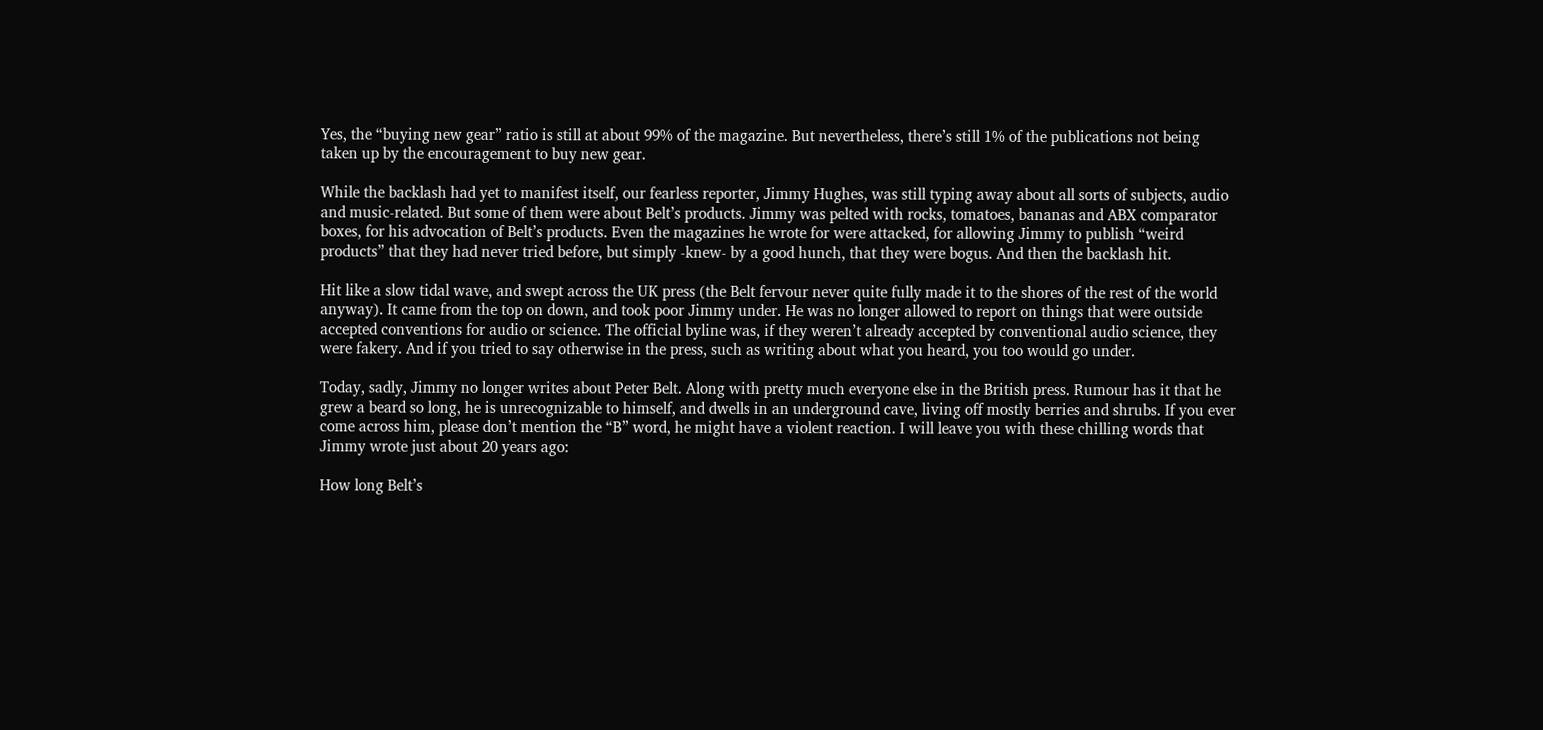Yes, the “buying new gear” ratio is still at about 99% of the magazine. But nevertheless, there’s still 1% of the publications not being taken up by the encouragement to buy new gear.

While the backlash had yet to manifest itself, our fearless reporter, Jimmy Hughes, was still typing away about all sorts of subjects, audio and music-related. But some of them were about Belt’s products. Jimmy was pelted with rocks, tomatoes, bananas and ABX comparator boxes, for his advocation of Belt’s products. Even the magazines he wrote for were attacked, for allowing Jimmy to publish “weird products” that they had never tried before, but simply -knew- by a good hunch, that they were bogus. And then the backlash hit.

Hit like a slow tidal wave, and swept across the UK press (the Belt fervour never quite fully made it to the shores of the rest of the world anyway). It came from the top on down, and took poor Jimmy under. He was no longer allowed to report on things that were outside accepted conventions for audio or science. The official byline was, if they weren’t already accepted by conventional audio science, they were fakery. And if you tried to say otherwise in the press, such as writing about what you heard, you too would go under.

Today, sadly, Jimmy no longer writes about Peter Belt. Along with pretty much everyone else in the British press. Rumour has it that he grew a beard so long, he is unrecognizable to himself, and dwells in an underground cave, living off mostly berries and shrubs. If you ever come across him, please don’t mention the “B” word, he might have a violent reaction. I will leave you with these chilling words that Jimmy wrote just about 20 years ago:

How long Belt’s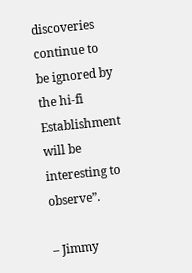discoveries continue to be ignored by the hi-fi Establishment will be interesting to observe”.

– Jimmy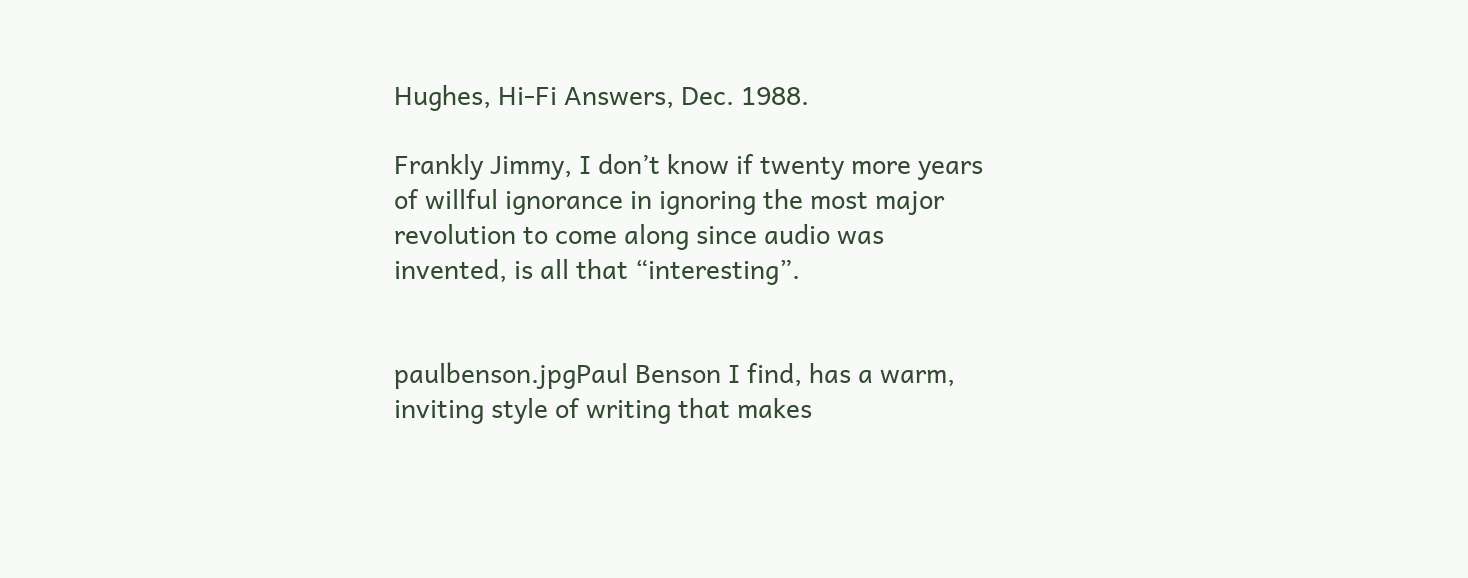Hughes, Hi-Fi Answers, Dec. 1988.

Frankly Jimmy, I don’t know if twenty more years of willful ignorance in ignoring the most major revolution to come along since audio was invented, is all that “interesting”.


paulbenson.jpgPaul Benson I find, has a warm, inviting style of writing that makes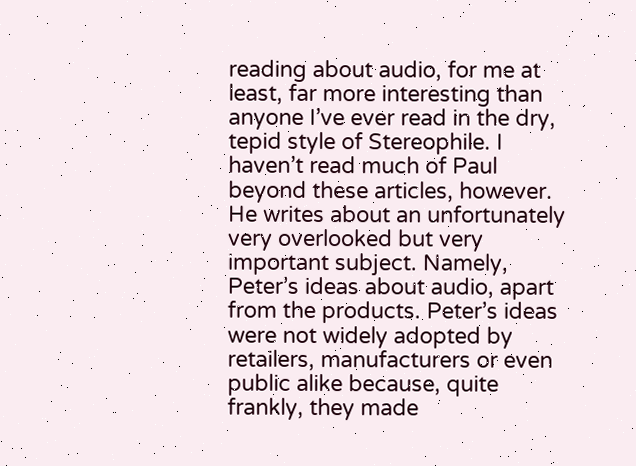reading about audio, for me at least, far more interesting than anyone I’ve ever read in the dry, tepid style of Stereophile. I haven’t read much of Paul beyond these articles, however. He writes about an unfortunately very overlooked but very important subject. Namely, Peter’s ideas about audio, apart from the products. Peter’s ideas were not widely adopted by retailers, manufacturers or even public alike because, quite frankly, they made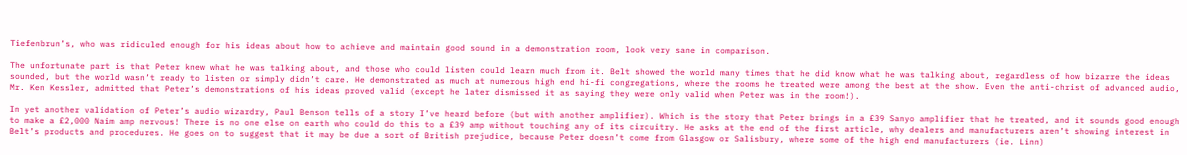Tiefenbrun’s, who was ridiculed enough for his ideas about how to achieve and maintain good sound in a demonstration room, look very sane in comparison.

The unfortunate part is that Peter knew what he was talking about, and those who could listen could learn much from it. Belt showed the world many times that he did know what he was talking about, regardless of how bizarre the ideas sounded, but the world wasn’t ready to listen or simply didn’t care. He demonstrated as much at numerous high end hi-fi congregations, where the rooms he treated were among the best at the show. Even the anti-christ of advanced audio, Mr. Ken Kessler, admitted that Peter’s demonstrations of his ideas proved valid (except he later dismissed it as saying they were only valid when Peter was in the room!).

In yet another validation of Peter’s audio wizardry, Paul Benson tells of a story I’ve heard before (but with another amplifier). Which is the story that Peter brings in a £39 Sanyo amplifier that he treated, and it sounds good enough to make a £2,000 Naim amp nervous! There is no one else on earth who could do this to a £39 amp without touching any of its circuitry. He asks at the end of the first article, why dealers and manufacturers aren’t showing interest in Belt’s products and procedures. He goes on to suggest that it may be due a sort of British prejudice, because Peter doesn’t come from Glasgow or Salisbury, where some of the high end manufacturers (ie. Linn)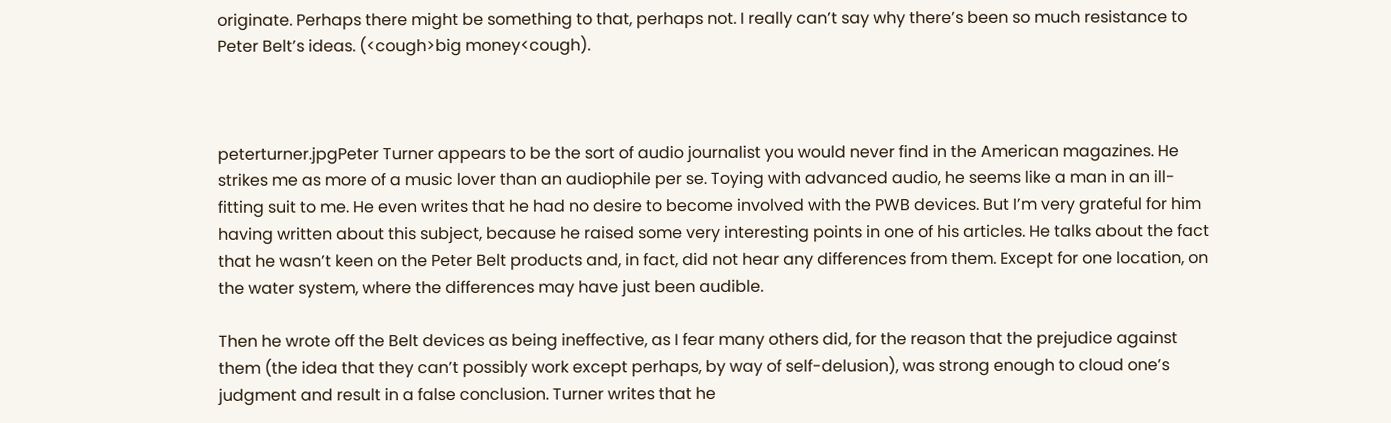originate. Perhaps there might be something to that, perhaps not. I really can’t say why there’s been so much resistance to Peter Belt’s ideas. (<cough>big money<cough).



peterturner.jpgPeter Turner appears to be the sort of audio journalist you would never find in the American magazines. He strikes me as more of a music lover than an audiophile per se. Toying with advanced audio, he seems like a man in an ill-fitting suit to me. He even writes that he had no desire to become involved with the PWB devices. But I’m very grateful for him having written about this subject, because he raised some very interesting points in one of his articles. He talks about the fact that he wasn’t keen on the Peter Belt products and, in fact, did not hear any differences from them. Except for one location, on the water system, where the differences may have just been audible.

Then he wrote off the Belt devices as being ineffective, as I fear many others did, for the reason that the prejudice against them (the idea that they can’t possibly work except perhaps, by way of self-delusion), was strong enough to cloud one’s judgment and result in a false conclusion. Turner writes that he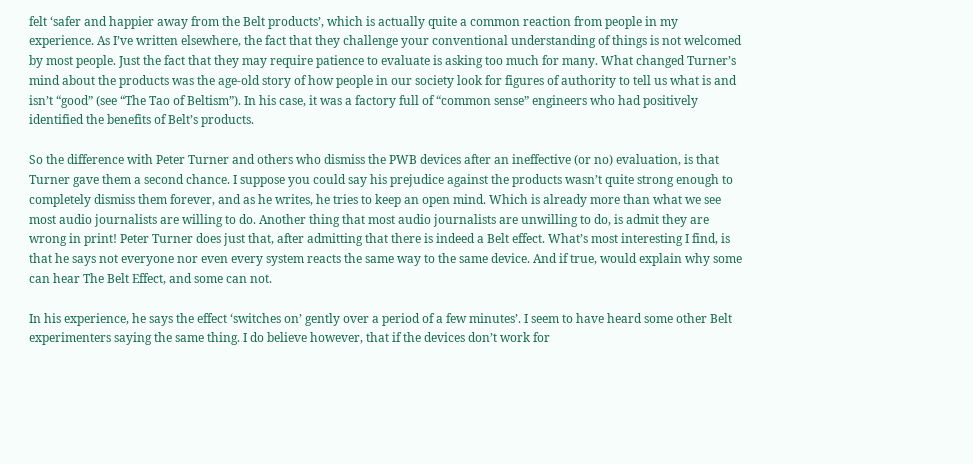felt ‘safer and happier away from the Belt products’, which is actually quite a common reaction from people in my experience. As I’ve written elsewhere, the fact that they challenge your conventional understanding of things is not welcomed by most people. Just the fact that they may require patience to evaluate is asking too much for many. What changed Turner’s mind about the products was the age-old story of how people in our society look for figures of authority to tell us what is and isn’t “good” (see “The Tao of Beltism”). In his case, it was a factory full of “common sense” engineers who had positively identified the benefits of Belt’s products.

So the difference with Peter Turner and others who dismiss the PWB devices after an ineffective (or no) evaluation, is that Turner gave them a second chance. I suppose you could say his prejudice against the products wasn’t quite strong enough to completely dismiss them forever, and as he writes, he tries to keep an open mind. Which is already more than what we see most audio journalists are willing to do. Another thing that most audio journalists are unwilling to do, is admit they are wrong in print! Peter Turner does just that, after admitting that there is indeed a Belt effect. What’s most interesting I find, is that he says not everyone nor even every system reacts the same way to the same device. And if true, would explain why some can hear The Belt Effect, and some can not.

In his experience, he says the effect ‘switches on’ gently over a period of a few minutes’. I seem to have heard some other Belt experimenters saying the same thing. I do believe however, that if the devices don’t work for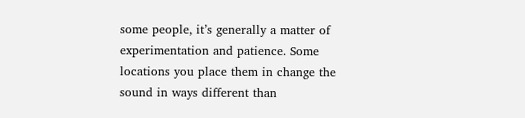some people, it’s generally a matter of experimentation and patience. Some locations you place them in change the sound in ways different than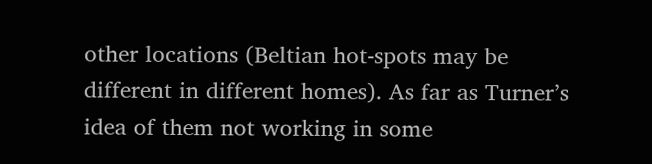other locations (Beltian hot-spots may be different in different homes). As far as Turner’s idea of them not working in some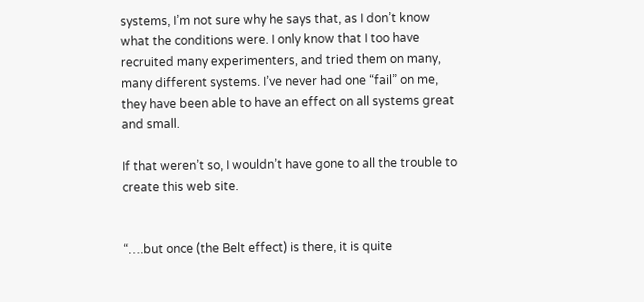systems, I’m not sure why he says that, as I don’t know what the conditions were. I only know that I too have recruited many experimenters, and tried them on many, many different systems. I’ve never had one “fail” on me, they have been able to have an effect on all systems great and small.

If that weren’t so, I wouldn’t have gone to all the trouble to create this web site.


“….but once (the Belt effect) is there, it is quite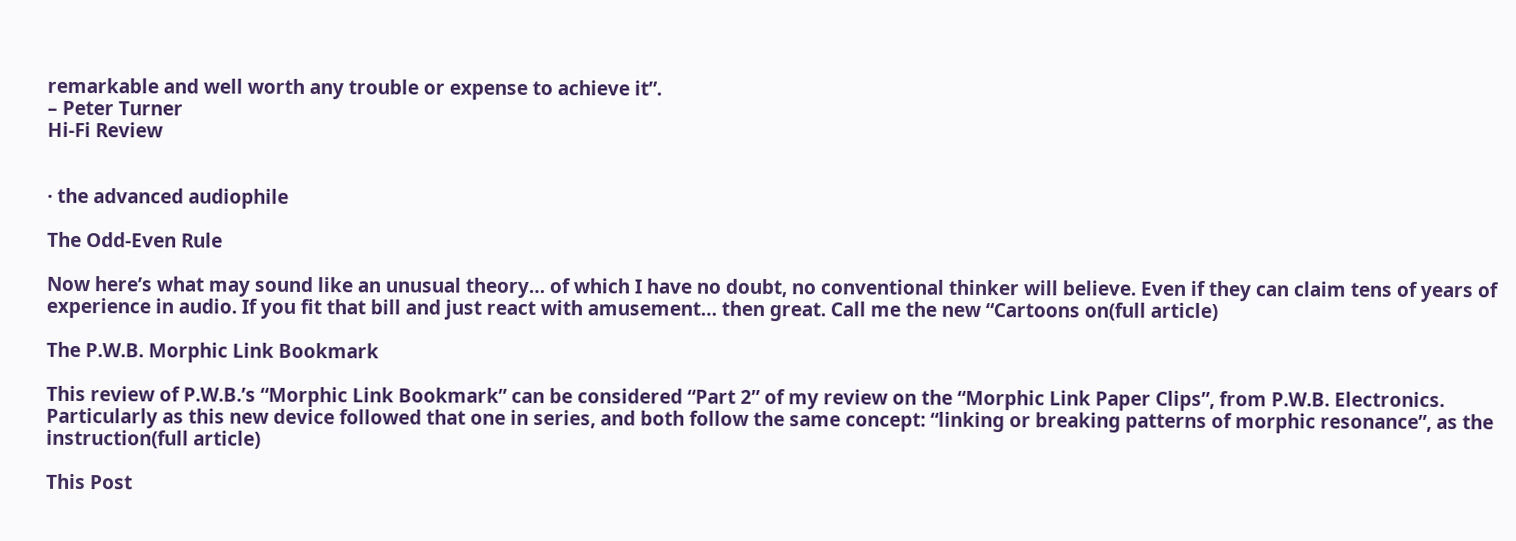remarkable and well worth any trouble or expense to achieve it”.
– Peter Turner
Hi-Fi Review


· the advanced audiophile

The Odd-Even Rule

Now here’s what may sound like an unusual theory… of which I have no doubt, no conventional thinker will believe. Even if they can claim tens of years of experience in audio. If you fit that bill and just react with amusement… then great. Call me the new “Cartoons on(full article)

The P.W.B. Morphic Link Bookmark

This review of P.W.B.’s “Morphic Link Bookmark” can be considered “Part 2” of my review on the “Morphic Link Paper Clips”, from P.W.B. Electronics. Particularly as this new device followed that one in series, and both follow the same concept: “linking or breaking patterns of morphic resonance”, as the instruction(full article)

This Post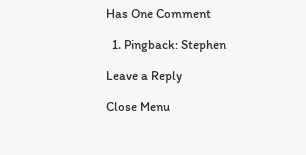Has One Comment

  1. Pingback: Stephen

Leave a Reply

Close Menu